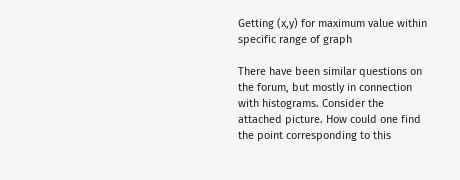Getting (x,y) for maximum value within specific range of graph

There have been similar questions on the forum, but mostly in connection with histograms. Consider the attached picture. How could one find the point corresponding to this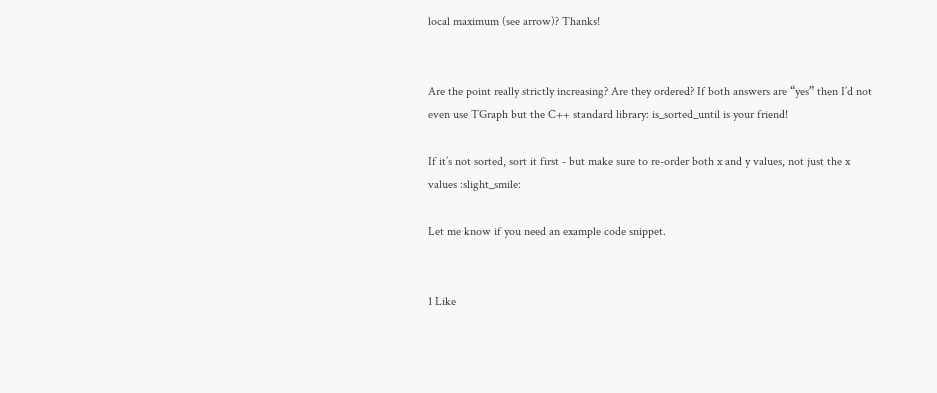local maximum (see arrow)? Thanks!


Are the point really strictly increasing? Are they ordered? If both answers are “yes” then I’d not even use TGraph but the C++ standard library: is_sorted_until is your friend!

If it’s not sorted, sort it first - but make sure to re-order both x and y values, not just the x values :slight_smile:

Let me know if you need an example code snippet.


1 Like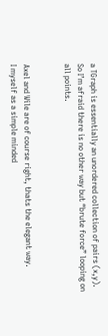a TGraph is essentially an unordered collection of pairs (x,y).
So I’m afraid there is no other way but “brute force” looping on all points.


Axel and Wile are of course right, thats the elegant way.
I myself as a simple minded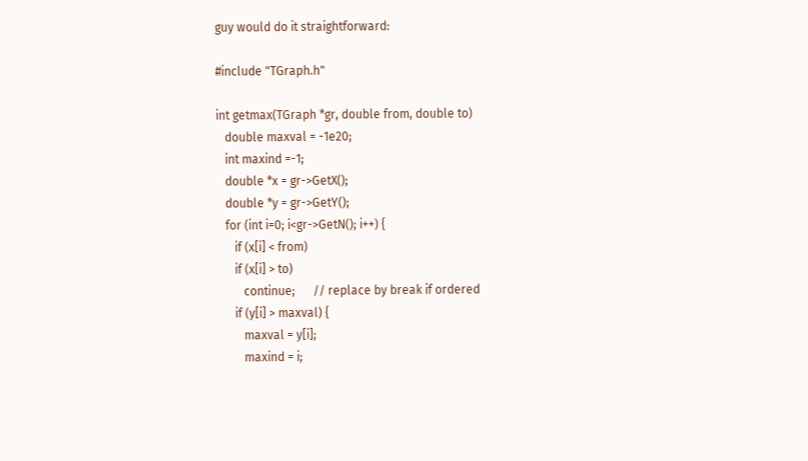guy would do it straightforward:

#include "TGraph.h"

int getmax(TGraph *gr, double from, double to)
   double maxval = -1e20;
   int maxind =-1;
   double *x = gr->GetX();
   double *y = gr->GetY();
   for (int i=0; i<gr->GetN(); i++) {
      if (x[i] < from)
      if (x[i] > to)
         continue;      // replace by break if ordered
      if (y[i] > maxval) {
         maxval = y[i];
         maxind = i;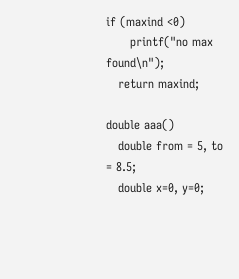if (maxind <0)
      printf("no max found\n");
   return maxind;

double aaa()
   double from = 5, to = 8.5;
   double x=0, y=0;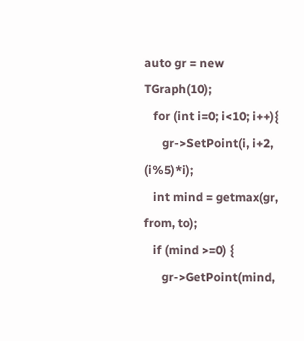auto gr = new TGraph(10);
   for (int i=0; i<10; i++){
      gr->SetPoint(i, i+2, (i%5)*i);
   int mind = getmax(gr, from, to);
   if (mind >=0) {
      gr->GetPoint(mind,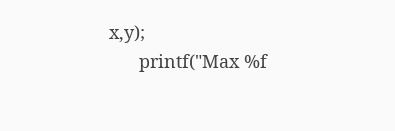x,y);
      printf("Max %f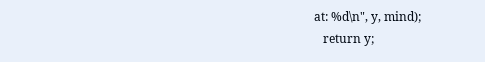at: %d\n", y, mind);
   return y;